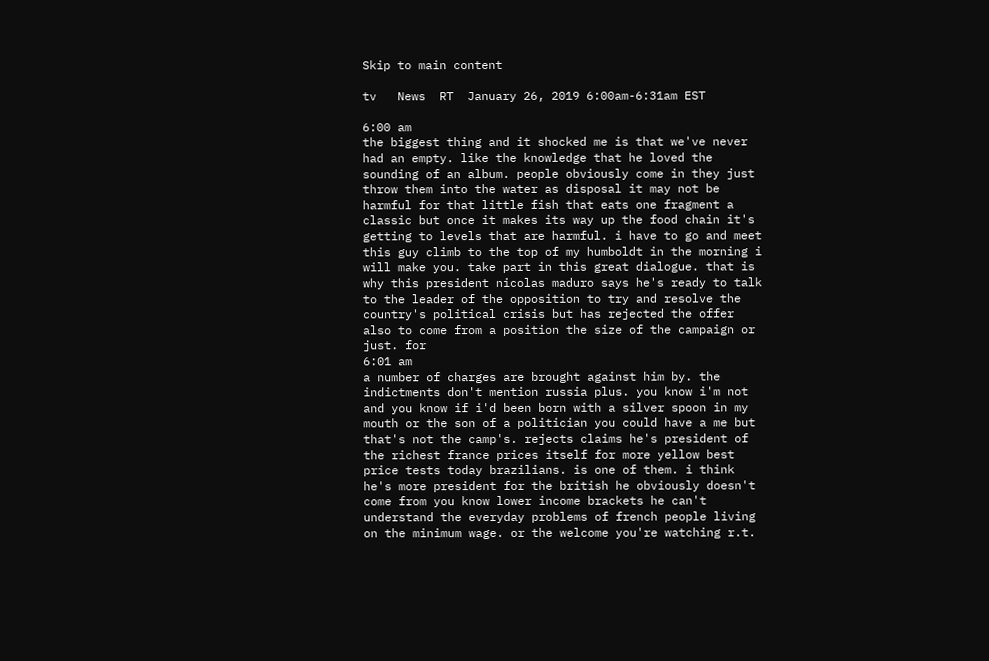Skip to main content

tv   News  RT  January 26, 2019 6:00am-6:31am EST

6:00 am
the biggest thing and it shocked me is that we've never had an empty. like the knowledge that he loved the sounding of an album. people obviously come in they just throw them into the water as disposal it may not be harmful for that little fish that eats one fragment a classic but once it makes its way up the food chain it's getting to levels that are harmful. i have to go and meet this guy climb to the top of my humboldt in the morning i will make you. take part in this great dialogue. that is why this president nicolas maduro says he's ready to talk to the leader of the opposition to try and resolve the country's political crisis but has rejected the offer also to come from a position the size of the campaign or just. for
6:01 am
a number of charges are brought against him by. the indictments don't mention russia plus. you know i'm not and you know if i'd been born with a silver spoon in my mouth or the son of a politician you could have a me but that's not the camp's. rejects claims he's president of the richest france prices itself for more yellow best price tests today brazilians. is one of them. i think he's more president for the british he obviously doesn't come from you know lower income brackets he can't understand the everyday problems of french people living on the minimum wage. or the welcome you're watching r.t.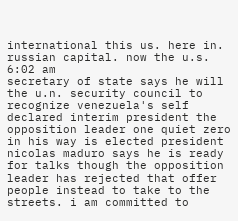international this us. here in. russian capital. now the u.s.
6:02 am
secretary of state says he will the u.n. security council to recognize venezuela's self declared interim president the opposition leader one quiet zero in his way is elected president nicolas maduro says he is ready for talks though the opposition leader has rejected that offer people instead to take to the streets. i am committed to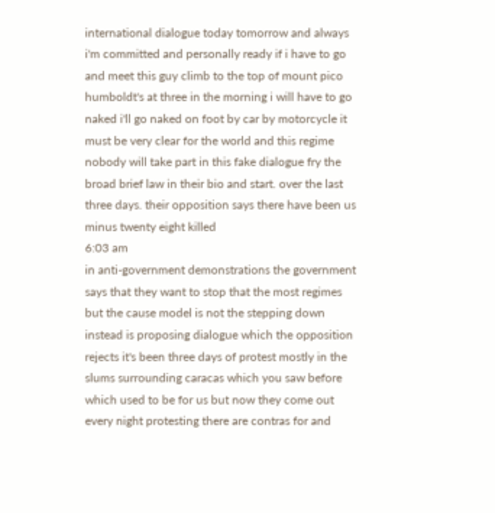international dialogue today tomorrow and always i'm committed and personally ready if i have to go and meet this guy climb to the top of mount pico humboldt's at three in the morning i will have to go naked i'll go naked on foot by car by motorcycle it must be very clear for the world and this regime nobody will take part in this fake dialogue fry the broad brief law in their bio and start. over the last three days. their opposition says there have been us minus twenty eight killed
6:03 am
in anti-government demonstrations the government says that they want to stop that the most regimes but the cause model is not the stepping down instead is proposing dialogue which the opposition rejects it's been three days of protest mostly in the slums surrounding caracas which you saw before which used to be for us but now they come out every night protesting there are contras for and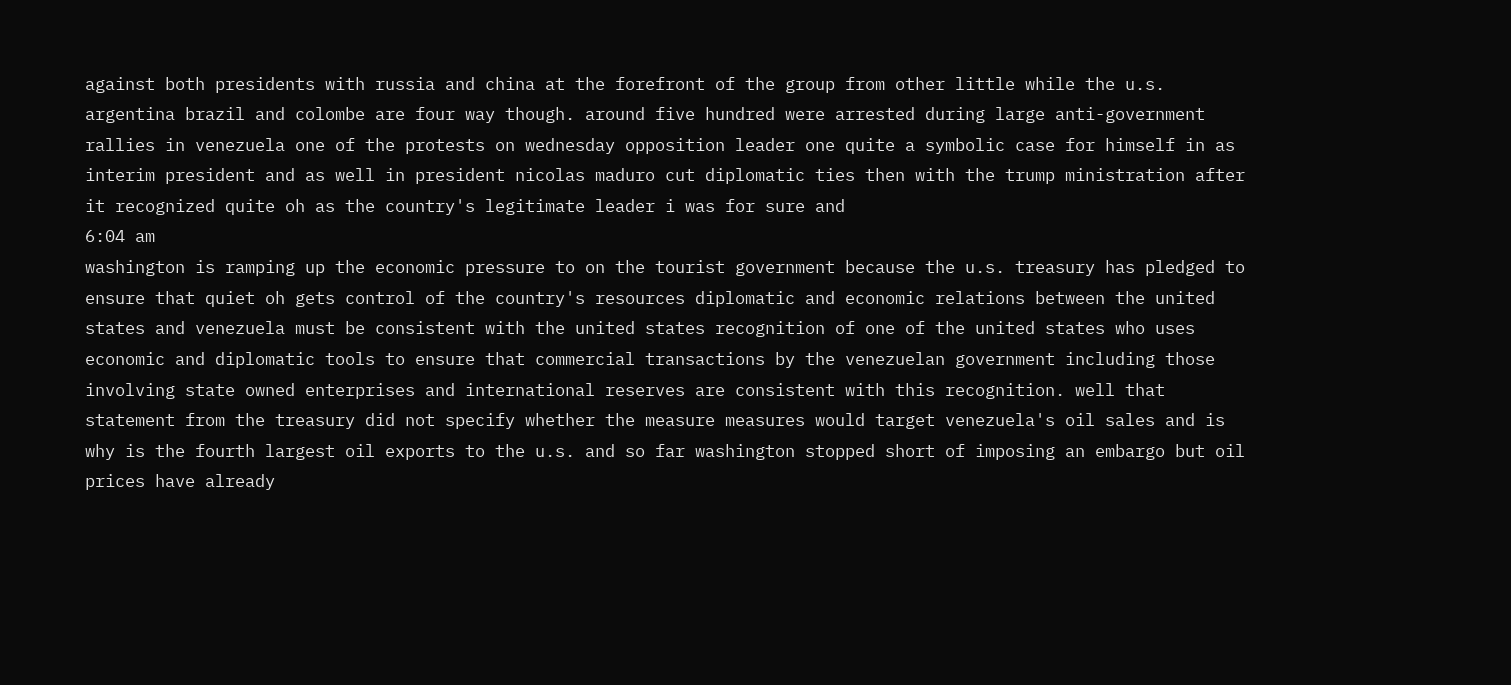against both presidents with russia and china at the forefront of the group from other little while the u.s. argentina brazil and colombe are four way though. around five hundred were arrested during large anti-government rallies in venezuela one of the protests on wednesday opposition leader one quite a symbolic case for himself in as interim president and as well in president nicolas maduro cut diplomatic ties then with the trump ministration after it recognized quite oh as the country's legitimate leader i was for sure and
6:04 am
washington is ramping up the economic pressure to on the tourist government because the u.s. treasury has pledged to ensure that quiet oh gets control of the country's resources diplomatic and economic relations between the united states and venezuela must be consistent with the united states recognition of one of the united states who uses economic and diplomatic tools to ensure that commercial transactions by the venezuelan government including those involving state owned enterprises and international reserves are consistent with this recognition. well that statement from the treasury did not specify whether the measure measures would target venezuela's oil sales and is why is the fourth largest oil exports to the u.s. and so far washington stopped short of imposing an embargo but oil prices have already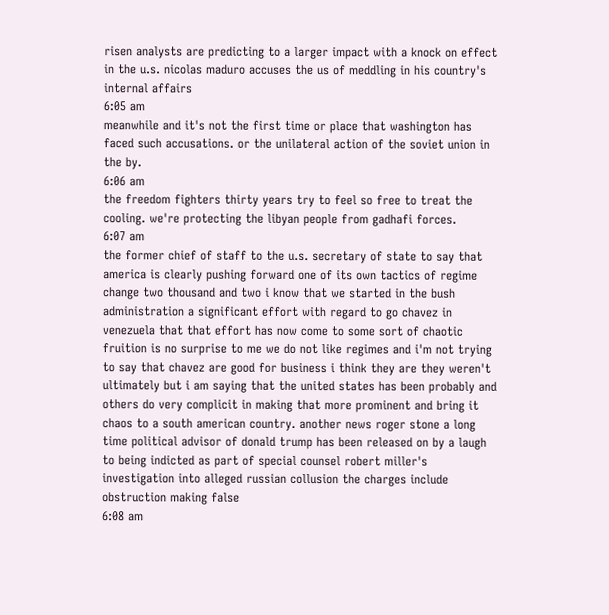risen analysts are predicting to a larger impact with a knock on effect in the u.s. nicolas maduro accuses the us of meddling in his country's internal affairs
6:05 am
meanwhile and it's not the first time or place that washington has faced such accusations. or the unilateral action of the soviet union in the by.
6:06 am
the freedom fighters thirty years try to feel so free to treat the cooling. we're protecting the libyan people from gadhafi forces.
6:07 am
the former chief of staff to the u.s. secretary of state to say that america is clearly pushing forward one of its own tactics of regime change two thousand and two i know that we started in the bush administration a significant effort with regard to go chavez in venezuela that that effort has now come to some sort of chaotic fruition is no surprise to me we do not like regimes and i'm not trying to say that chavez are good for business i think they are they weren't ultimately but i am saying that the united states has been probably and others do very complicit in making that more prominent and bring it chaos to a south american country. another news roger stone a long time political advisor of donald trump has been released on by a laugh to being indicted as part of special counsel robert miller's investigation into alleged russian collusion the charges include obstruction making false
6:08 am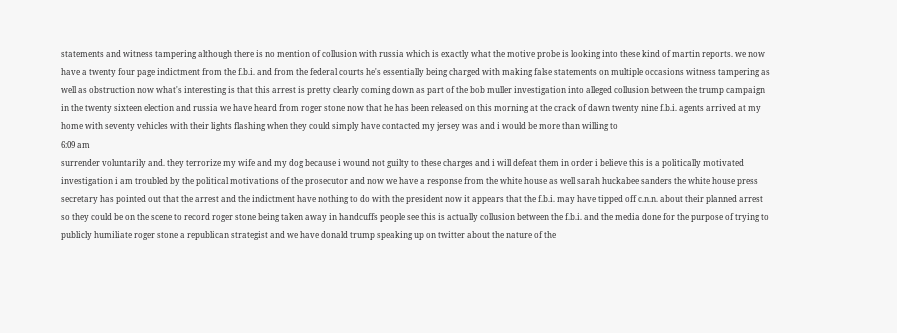statements and witness tampering although there is no mention of collusion with russia which is exactly what the motive probe is looking into these kind of martin reports. we now have a twenty four page indictment from the f.b.i. and from the federal courts he's essentially being charged with making false statements on multiple occasions witness tampering as well as obstruction now what's interesting is that this arrest is pretty clearly coming down as part of the bob muller investigation into alleged collusion between the trump campaign in the twenty sixteen election and russia we have heard from roger stone now that he has been released on this morning at the crack of dawn twenty nine f.b.i. agents arrived at my home with seventy vehicles with their lights flashing when they could simply have contacted my jersey was and i would be more than willing to
6:09 am
surrender voluntarily and. they terrorize my wife and my dog because i wound not guilty to these charges and i will defeat them in order i believe this is a politically motivated investigation i am troubled by the political motivations of the prosecutor and now we have a response from the white house as well sarah huckabee sanders the white house press secretary has pointed out that the arrest and the indictment have nothing to do with the president now it appears that the f.b.i. may have tipped off c.n.n. about their planned arrest so they could be on the scene to record roger stone being taken away in handcuffs people see this is actually collusion between the f.b.i. and the media done for the purpose of trying to publicly humiliate roger stone a republican strategist and we have donald trump speaking up on twitter about the nature of the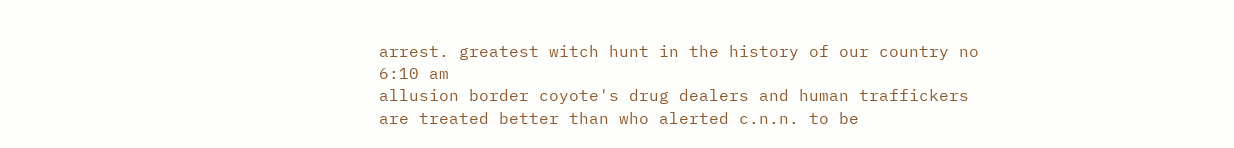arrest. greatest witch hunt in the history of our country no
6:10 am
allusion border coyote's drug dealers and human traffickers are treated better than who alerted c.n.n. to be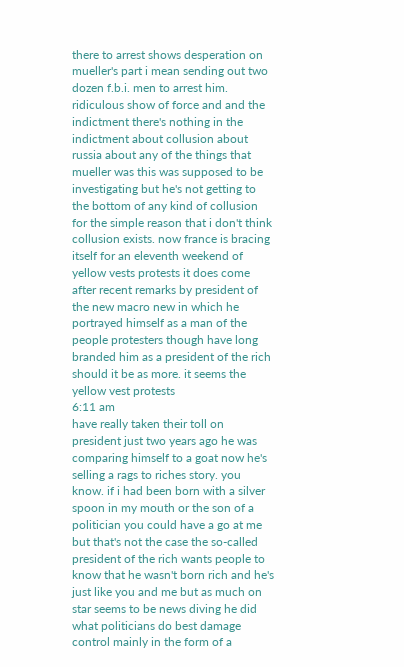there to arrest shows desperation on mueller's part i mean sending out two dozen f.b.i. men to arrest him. ridiculous show of force and and the indictment there's nothing in the indictment about collusion about russia about any of the things that mueller was this was supposed to be investigating but he's not getting to the bottom of any kind of collusion for the simple reason that i don't think collusion exists. now france is bracing itself for an eleventh weekend of yellow vests protests it does come after recent remarks by president of the new macro new in which he portrayed himself as a man of the people protesters though have long branded him as a president of the rich should it be as more. it seems the yellow vest protests
6:11 am
have really taken their toll on president just two years ago he was comparing himself to a goat now he's selling a rags to riches story. you know. if i had been born with a silver spoon in my mouth or the son of a politician you could have a go at me but that's not the case the so-called president of the rich wants people to know that he wasn't born rich and he's just like you and me but as much on star seems to be news diving he did what politicians do best damage control mainly in the form of a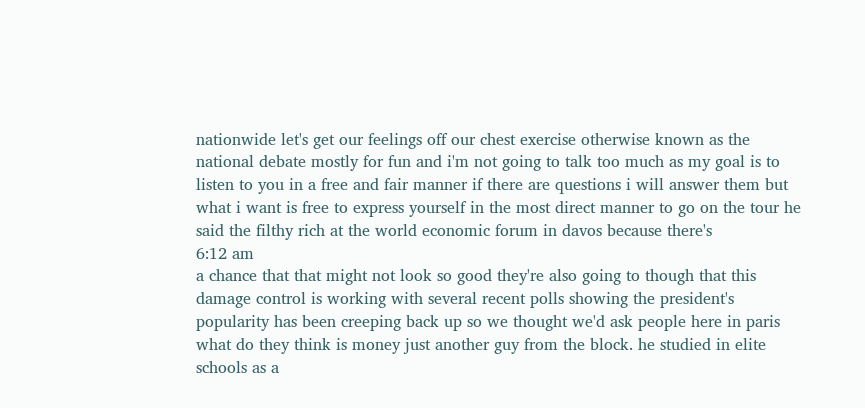nationwide let's get our feelings off our chest exercise otherwise known as the national debate mostly for fun and i'm not going to talk too much as my goal is to listen to you in a free and fair manner if there are questions i will answer them but what i want is free to express yourself in the most direct manner to go on the tour he said the filthy rich at the world economic forum in davos because there's
6:12 am
a chance that that might not look so good they're also going to though that this damage control is working with several recent polls showing the president's popularity has been creeping back up so we thought we'd ask people here in paris what do they think is money just another guy from the block. he studied in elite schools as a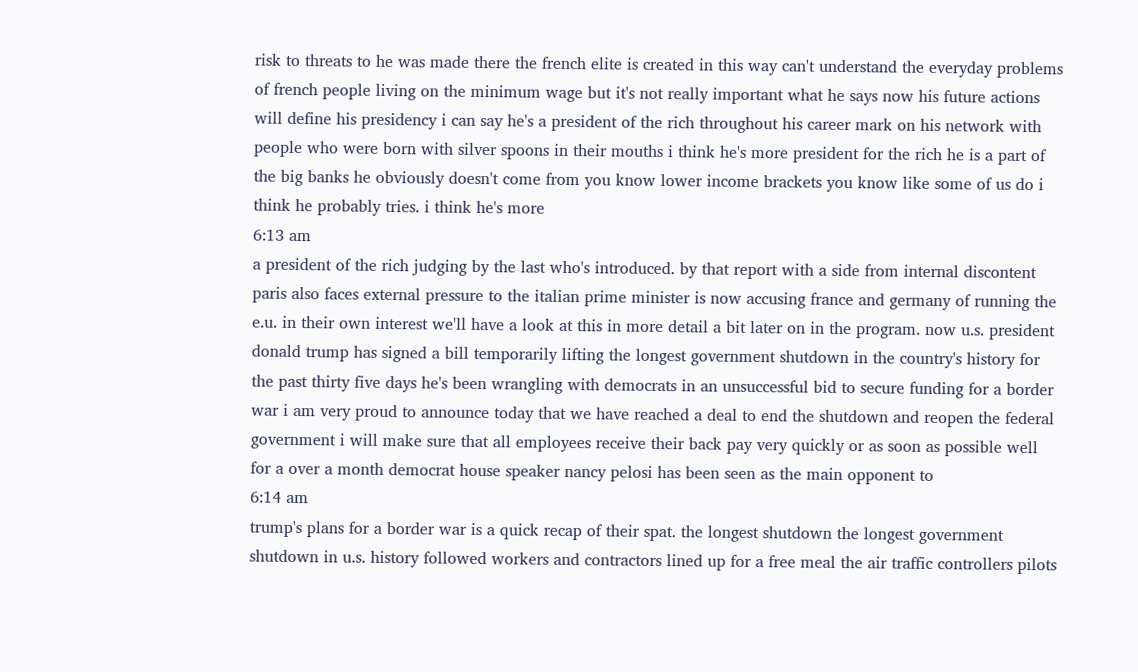risk to threats to he was made there the french elite is created in this way can't understand the everyday problems of french people living on the minimum wage but it's not really important what he says now his future actions will define his presidency i can say he's a president of the rich throughout his career mark on his network with people who were born with silver spoons in their mouths i think he's more president for the rich he is a part of the big banks he obviously doesn't come from you know lower income brackets you know like some of us do i think he probably tries. i think he's more
6:13 am
a president of the rich judging by the last who's introduced. by that report with a side from internal discontent paris also faces external pressure to the italian prime minister is now accusing france and germany of running the e.u. in their own interest we'll have a look at this in more detail a bit later on in the program. now u.s. president donald trump has signed a bill temporarily lifting the longest government shutdown in the country's history for the past thirty five days he's been wrangling with democrats in an unsuccessful bid to secure funding for a border war i am very proud to announce today that we have reached a deal to end the shutdown and reopen the federal government i will make sure that all employees receive their back pay very quickly or as soon as possible well for a over a month democrat house speaker nancy pelosi has been seen as the main opponent to
6:14 am
trump's plans for a border war is a quick recap of their spat. the longest shutdown the longest government shutdown in u.s. history followed workers and contractors lined up for a free meal the air traffic controllers pilots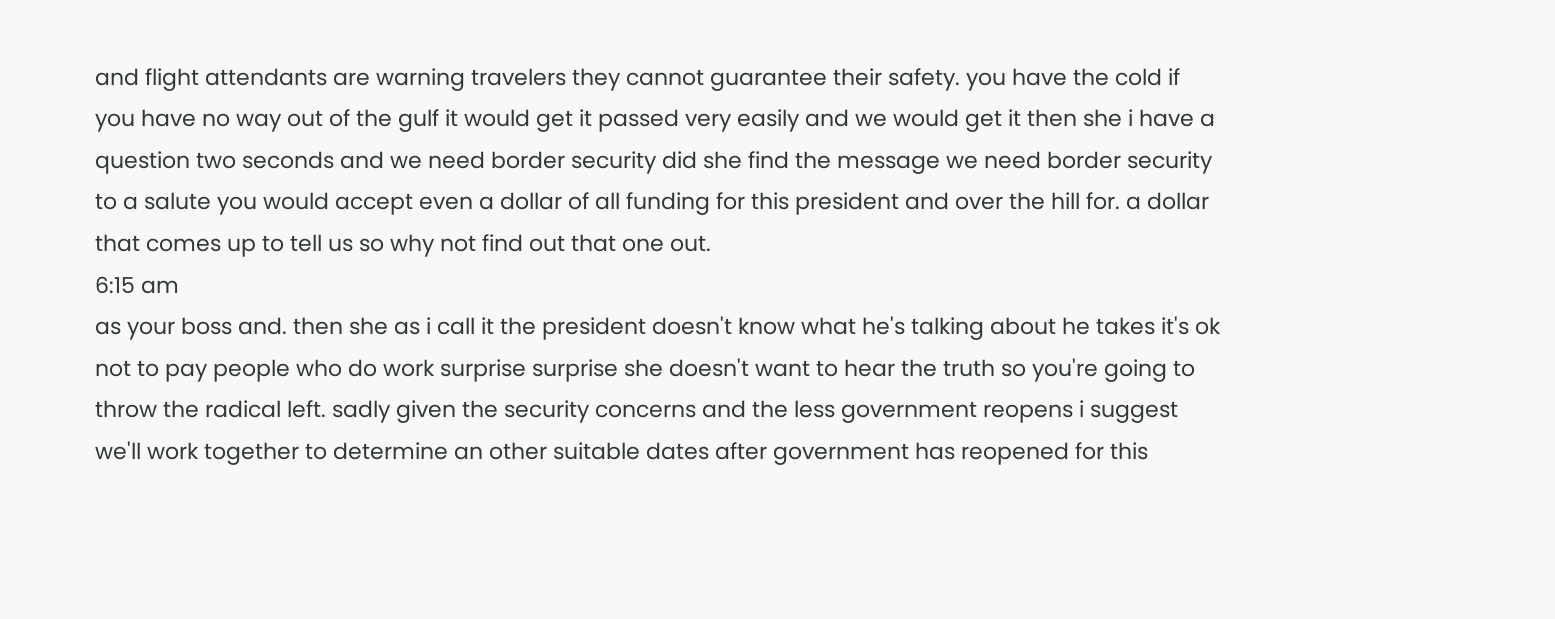and flight attendants are warning travelers they cannot guarantee their safety. you have the cold if you have no way out of the gulf it would get it passed very easily and we would get it then she i have a question two seconds and we need border security did she find the message we need border security to a salute you would accept even a dollar of all funding for this president and over the hill for. a dollar that comes up to tell us so why not find out that one out.
6:15 am
as your boss and. then she as i call it the president doesn't know what he's talking about he takes it's ok not to pay people who do work surprise surprise she doesn't want to hear the truth so you're going to throw the radical left. sadly given the security concerns and the less government reopens i suggest we'll work together to determine an other suitable dates after government has reopened for this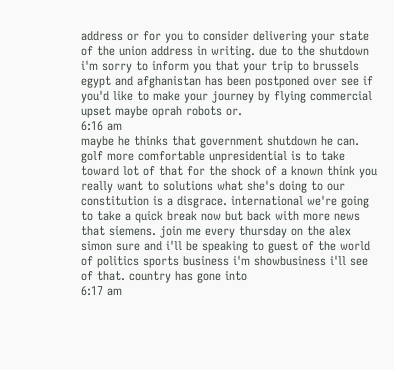address or for you to consider delivering your state of the union address in writing. due to the shutdown i'm sorry to inform you that your trip to brussels egypt and afghanistan has been postponed over see if you'd like to make your journey by flying commercial upset maybe oprah robots or.
6:16 am
maybe he thinks that government shutdown he can. golf more comfortable unpresidential is to take toward lot of that for the shock of a known think you really want to solutions what she's doing to our constitution is a disgrace. international we're going to take a quick break now but back with more news that siemens. join me every thursday on the alex simon sure and i'll be speaking to guest of the world of politics sports business i'm showbusiness i'll see of that. country has gone into
6:17 am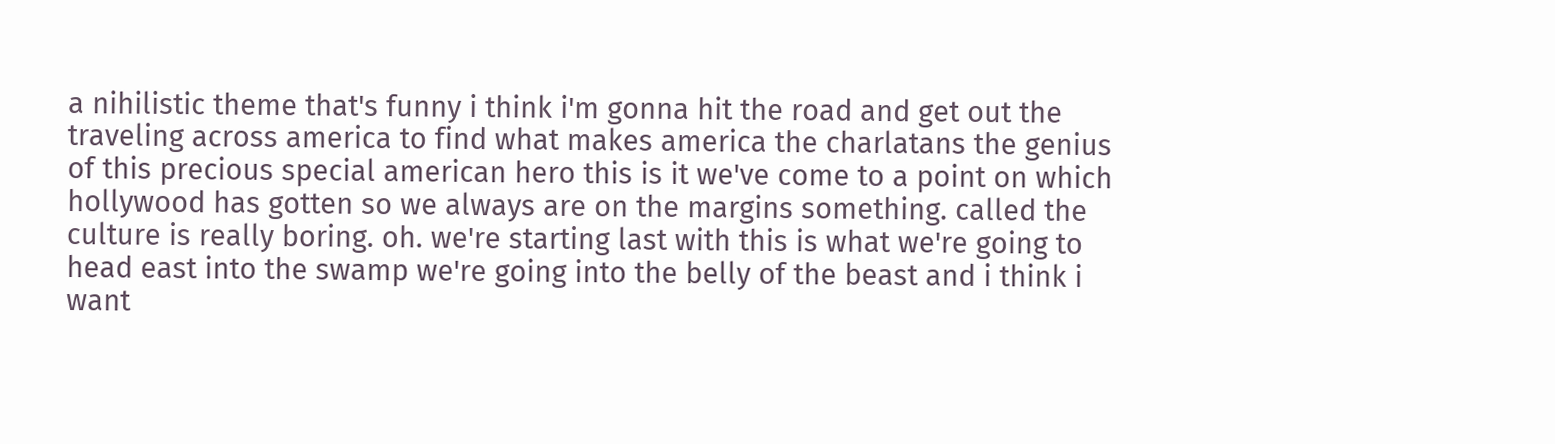a nihilistic theme that's funny i think i'm gonna hit the road and get out the traveling across america to find what makes america the charlatans the genius of this precious special american hero this is it we've come to a point on which hollywood has gotten so we always are on the margins something. called the culture is really boring. oh. we're starting last with this is what we're going to head east into the swamp we're going into the belly of the beast and i think i want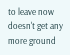to leave now doesn't get any more ground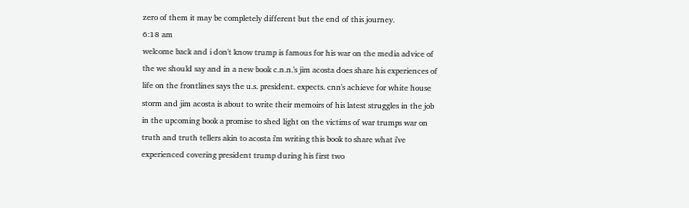zero of them it may be completely different but the end of this journey.
6:18 am
welcome back and i don't know trump is famous for his war on the media advice of the we should say and in a new book c.n.n.'s jim acosta does share his experiences of life on the frontlines says the u.s. president. expects. cnn's achieve for white house storm and jim acosta is about to write their memoirs of his latest struggles in the job in the upcoming book a promise to shed light on the victims of war trumps war on truth and truth tellers akin to acosta i'm writing this book to share what i've experienced covering president trump during his first two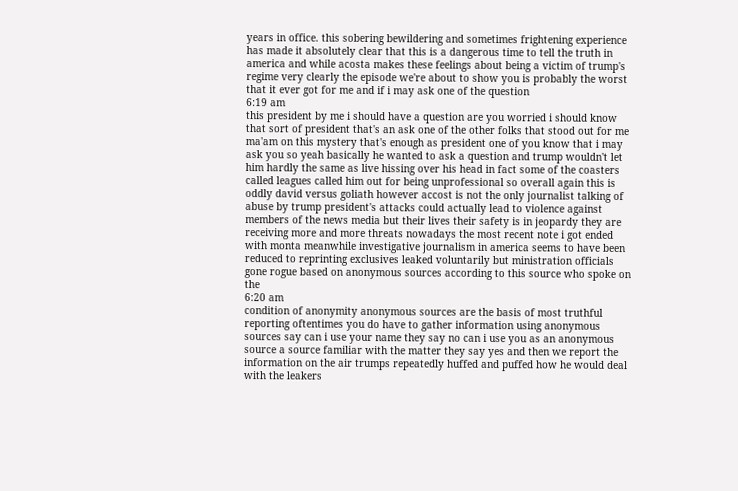years in office. this sobering bewildering and sometimes frightening experience has made it absolutely clear that this is a dangerous time to tell the truth in america and while acosta makes these feelings about being a victim of trump's regime very clearly the episode we're about to show you is probably the worst that it ever got for me and if i may ask one of the question
6:19 am
this president by me i should have a question are you worried i should know that sort of president that's an ask one of the other folks that stood out for me ma'am on this mystery that's enough as president one of you know that i may ask you so yeah basically he wanted to ask a question and trump wouldn't let him hardly the same as live hissing over his head in fact some of the coasters called leagues called him out for being unprofessional so overall again this is oddly david versus goliath however accost is not the only journalist talking of abuse by trump president's attacks could actually lead to violence against members of the news media but their lives their safety is in jeopardy they are receiving more and more threats nowadays the most recent note i got ended with monta meanwhile investigative journalism in america seems to have been reduced to reprinting exclusives leaked voluntarily but ministration officials gone rogue based on anonymous sources according to this source who spoke on the
6:20 am
condition of anonymity anonymous sources are the basis of most truthful reporting oftentimes you do have to gather information using anonymous sources say can i use your name they say no can i use you as an anonymous source a source familiar with the matter they say yes and then we report the information on the air trumps repeatedly huffed and puffed how he would deal with the leakers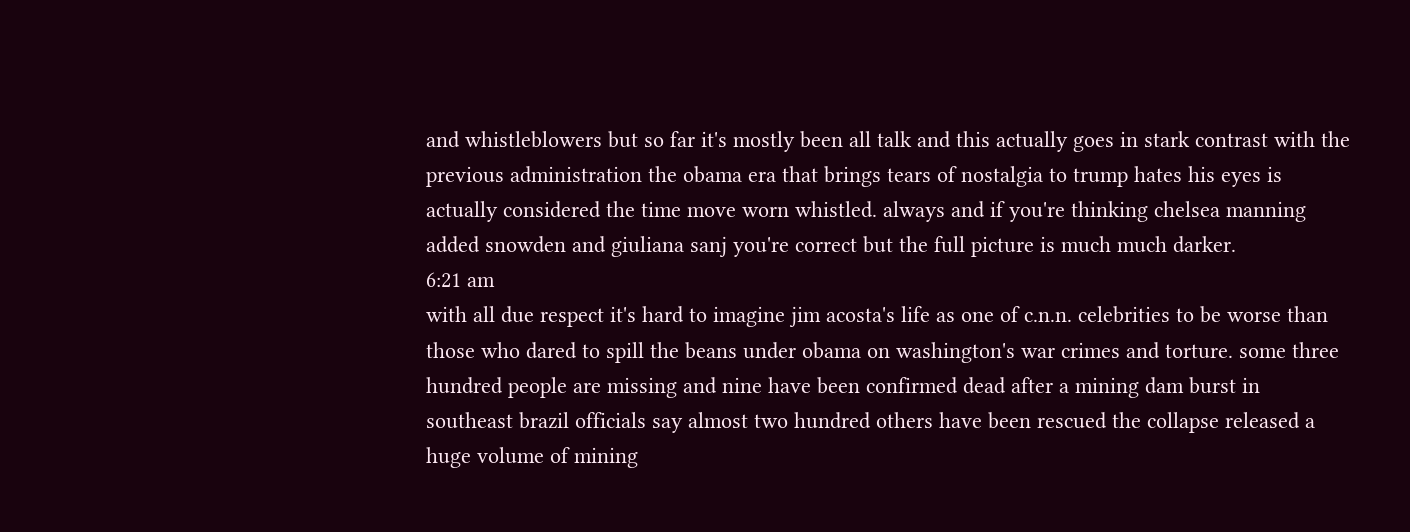and whistleblowers but so far it's mostly been all talk and this actually goes in stark contrast with the previous administration the obama era that brings tears of nostalgia to trump hates his eyes is actually considered the time move worn whistled. always and if you're thinking chelsea manning added snowden and giuliana sanj you're correct but the full picture is much much darker.
6:21 am
with all due respect it's hard to imagine jim acosta's life as one of c.n.n. celebrities to be worse than those who dared to spill the beans under obama on washington's war crimes and torture. some three hundred people are missing and nine have been confirmed dead after a mining dam burst in southeast brazil officials say almost two hundred others have been rescued the collapse released a huge volume of mining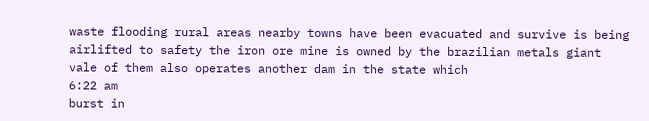waste flooding rural areas nearby towns have been evacuated and survive is being airlifted to safety the iron ore mine is owned by the brazilian metals giant vale of them also operates another dam in the state which
6:22 am
burst in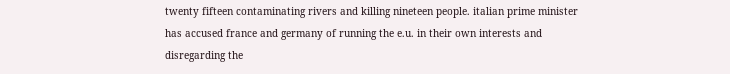twenty fifteen contaminating rivers and killing nineteen people. italian prime minister has accused france and germany of running the e.u. in their own interests and disregarding the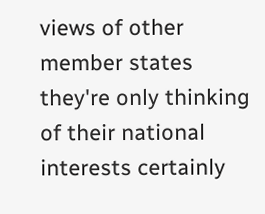views of other member states they're only thinking of their national interests certainly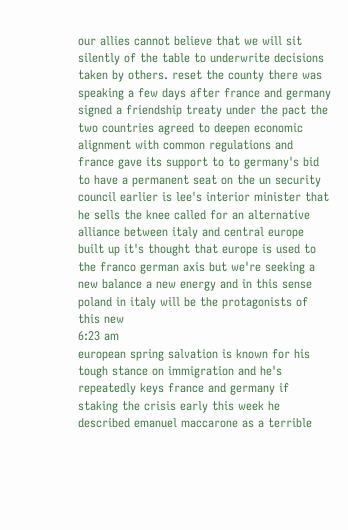our allies cannot believe that we will sit silently of the table to underwrite decisions taken by others. reset the county there was speaking a few days after france and germany signed a friendship treaty under the pact the two countries agreed to deepen economic alignment with common regulations and france gave its support to to germany's bid to have a permanent seat on the un security council earlier is lee's interior minister that he sells the knee called for an alternative alliance between italy and central europe built up it's thought that europe is used to the franco german axis but we're seeking a new balance a new energy and in this sense poland in italy will be the protagonists of this new
6:23 am
european spring salvation is known for his tough stance on immigration and he's repeatedly keys france and germany if staking the crisis early this week he described emanuel maccarone as a terrible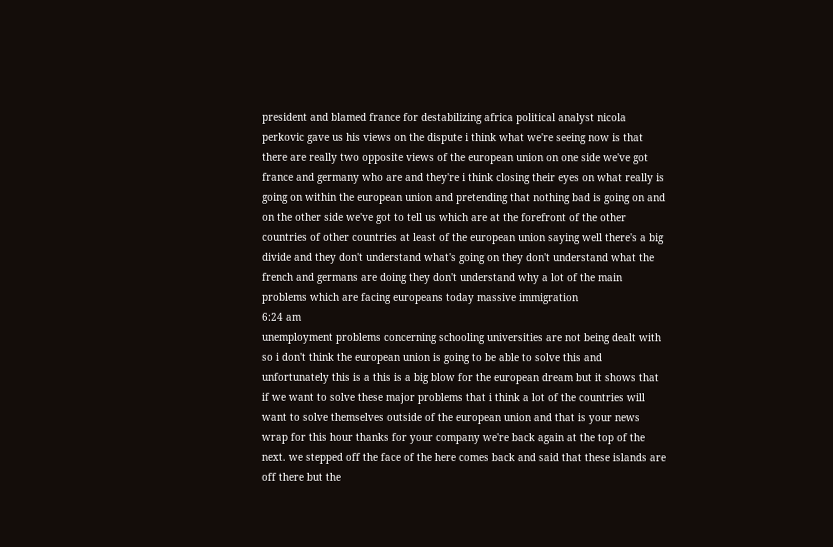president and blamed france for destabilizing africa political analyst nicola perkovic gave us his views on the dispute i think what we're seeing now is that there are really two opposite views of the european union on one side we've got france and germany who are and they're i think closing their eyes on what really is going on within the european union and pretending that nothing bad is going on and on the other side we've got to tell us which are at the forefront of the other countries of other countries at least of the european union saying well there's a big divide and they don't understand what's going on they don't understand what the french and germans are doing they don't understand why a lot of the main problems which are facing europeans today massive immigration
6:24 am
unemployment problems concerning schooling universities are not being dealt with so i don't think the european union is going to be able to solve this and unfortunately this is a this is a big blow for the european dream but it shows that if we want to solve these major problems that i think a lot of the countries will want to solve themselves outside of the european union and that is your news wrap for this hour thanks for your company we're back again at the top of the next. we stepped off the face of the here comes back and said that these islands are off there but the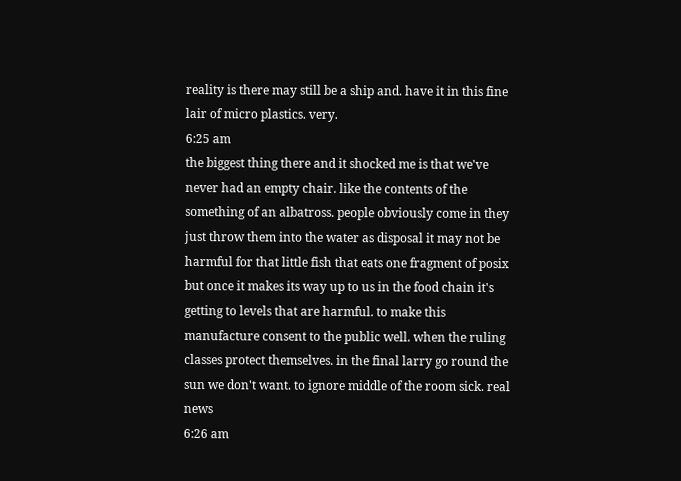reality is there may still be a ship and. have it in this fine lair of micro plastics. very.
6:25 am
the biggest thing there and it shocked me is that we've never had an empty chair. like the contents of the something of an albatross. people obviously come in they just throw them into the water as disposal it may not be harmful for that little fish that eats one fragment of posix but once it makes its way up to us in the food chain it's getting to levels that are harmful. to make this manufacture consent to the public well. when the ruling classes protect themselves. in the final larry go round the sun we don't want. to ignore middle of the room sick. real news
6:26 am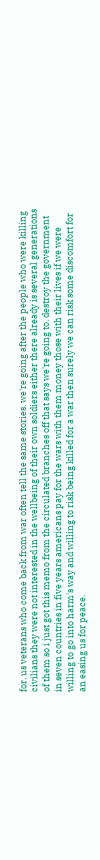for. us veterans who come back from war often tell the same stories. we're going after the people who were killing civilians they were not interested in the wellbeing of their own soldiers either there already is several generations of them so i just got this memo from the circulated branches off that says we're going to. destroy the government in seven countries in five years americans pay for the wars with them money those with their lives if we were willing to go into harm's way and willing to risk being killed for a war then surely we can risk some discomfort for an easing us for peace.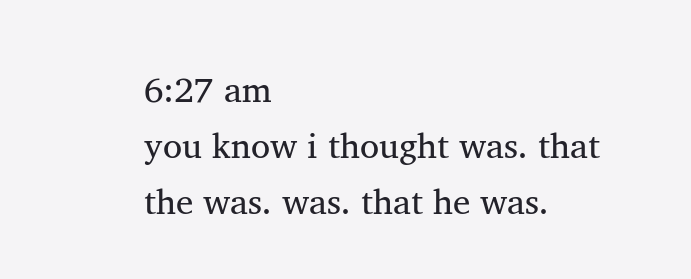6:27 am
you know i thought was. that the was. was. that he was.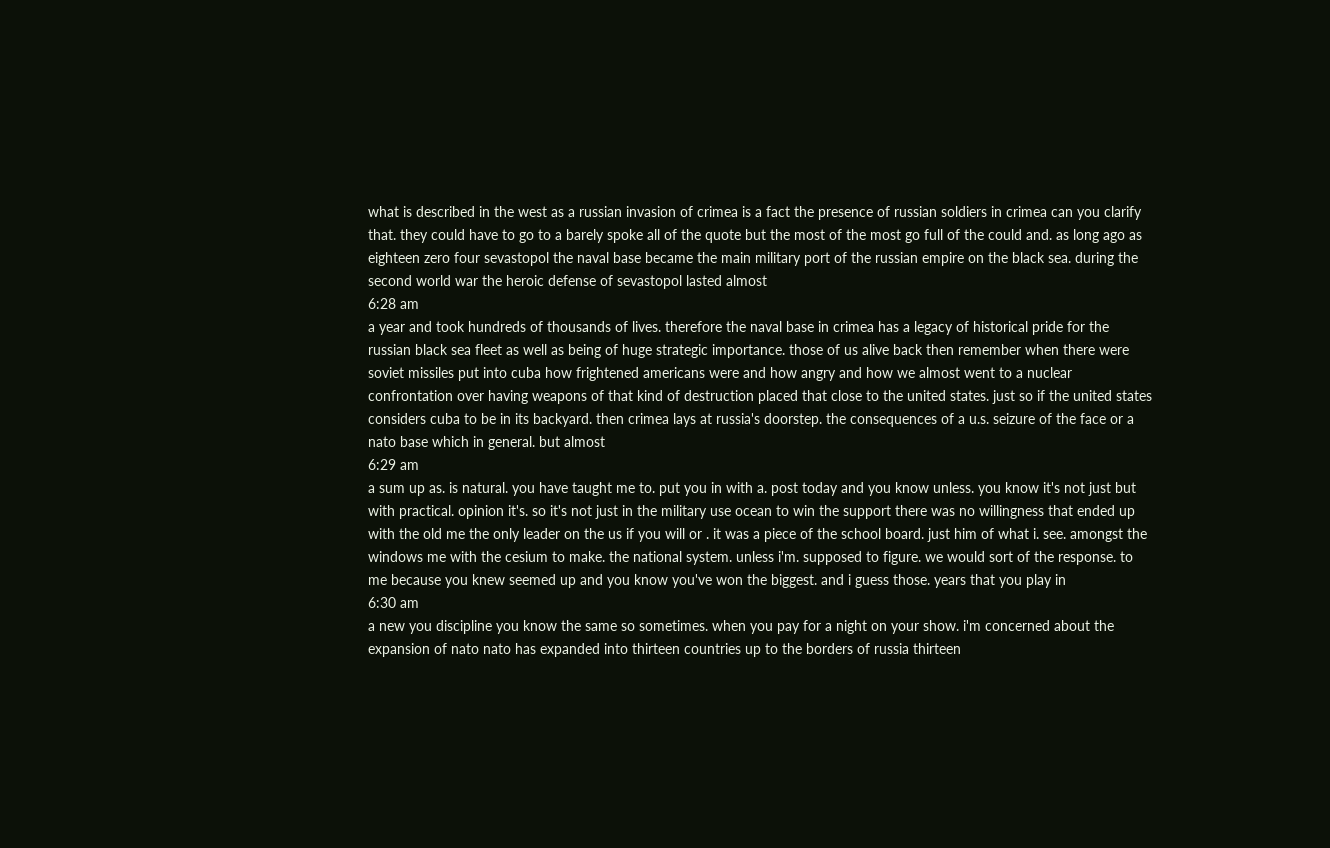what is described in the west as a russian invasion of crimea is a fact the presence of russian soldiers in crimea can you clarify that. they could have to go to a barely spoke all of the quote but the most of the most go full of the could and. as long ago as eighteen zero four sevastopol the naval base became the main military port of the russian empire on the black sea. during the second world war the heroic defense of sevastopol lasted almost
6:28 am
a year and took hundreds of thousands of lives. therefore the naval base in crimea has a legacy of historical pride for the russian black sea fleet as well as being of huge strategic importance. those of us alive back then remember when there were soviet missiles put into cuba how frightened americans were and how angry and how we almost went to a nuclear confrontation over having weapons of that kind of destruction placed that close to the united states. just so if the united states considers cuba to be in its backyard. then crimea lays at russia's doorstep. the consequences of a u.s. seizure of the face or a nato base which in general. but almost
6:29 am
a sum up as. is natural. you have taught me to. put you in with a. post today and you know unless. you know it's not just but with practical. opinion it's. so it's not just in the military use ocean to win the support there was no willingness that ended up with the old me the only leader on the us if you will or . it was a piece of the school board. just him of what i. see. amongst the windows me with the cesium to make. the national system. unless i'm. supposed to figure. we would sort of the response. to me because you knew seemed up and you know you've won the biggest. and i guess those. years that you play in
6:30 am
a new you discipline you know the same so sometimes. when you pay for a night on your show. i'm concerned about the expansion of nato nato has expanded into thirteen countries up to the borders of russia thirteen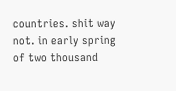countries. shit way not. in early spring of two thousand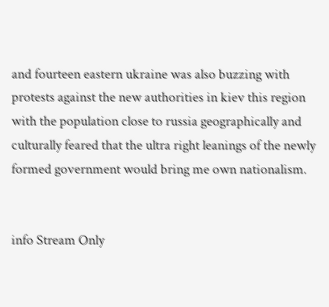and fourteen eastern ukraine was also buzzing with protests against the new authorities in kiev this region with the population close to russia geographically and culturally feared that the ultra right leanings of the newly formed government would bring me own nationalism.


info Stream Only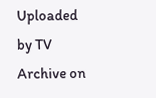Uploaded by TV Archive on